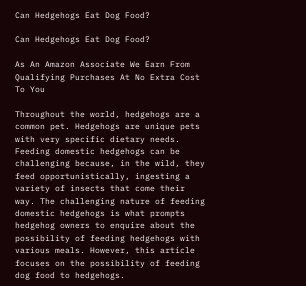Can Hedgehogs Eat Dog Food?

Can Hedgehogs Eat Dog Food?

As An Amazon Associate We Earn From Qualifying Purchases At No Extra Cost To You

Throughout the world, hedgehogs are a common pet. Hedgehogs are unique pets with very specific dietary needs. Feeding domestic hedgehogs can be challenging because, in the wild, they feed opportunistically, ingesting a variety of insects that come their way. The challenging nature of feeding domestic hedgehogs is what prompts hedgehog owners to enquire about the possibility of feeding hedgehogs with various meals. However, this article focuses on the possibility of feeding dog food to hedgehogs.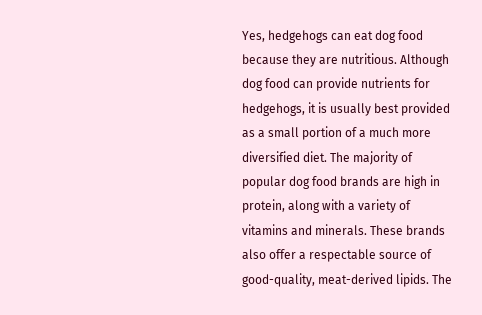Yes, hedgehogs can eat dog food because they are nutritious. Although dog food can provide nutrients for hedgehogs, it is usually best provided as a small portion of a much more diversified diet. The majority of popular dog food brands are high in protein, along with a variety of vitamins and minerals. These brands also offer a respectable source of good-quality, meat-derived lipids. The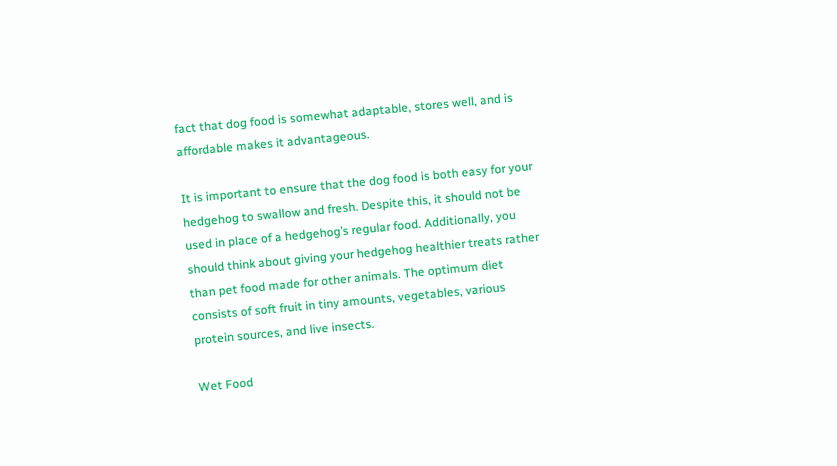fact that dog food is somewhat adaptable, stores well, and is affordable makes it advantageous.

It is important to ensure that the dog food is both easy for your hedgehog to swallow and fresh. Despite this, it should not be used in place of a hedgehog’s regular food. Additionally, you should think about giving your hedgehog healthier treats rather than pet food made for other animals. The optimum diet consists of soft fruit in tiny amounts, vegetables, various protein sources, and live insects.

Wet Food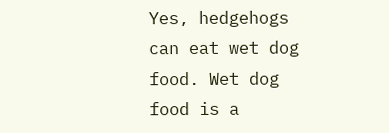Yes, hedgehogs can eat wet dog food. Wet dog food is a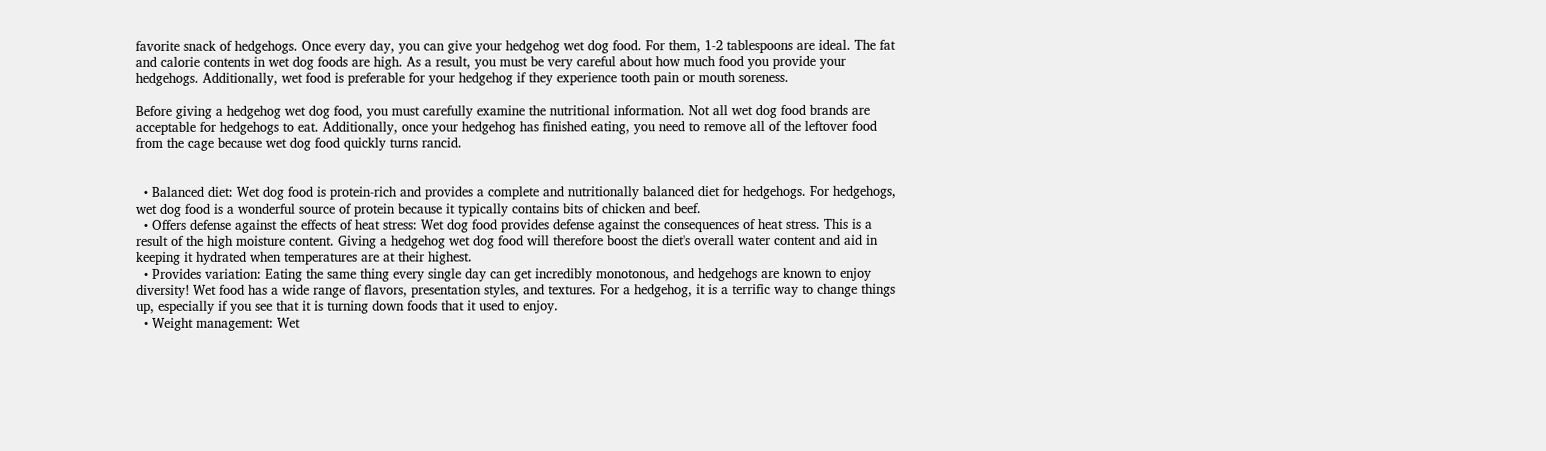favorite snack of hedgehogs. Once every day, you can give your hedgehog wet dog food. For them, 1-2 tablespoons are ideal. The fat and calorie contents in wet dog foods are high. As a result, you must be very careful about how much food you provide your hedgehogs. Additionally, wet food is preferable for your hedgehog if they experience tooth pain or mouth soreness.

Before giving a hedgehog wet dog food, you must carefully examine the nutritional information. Not all wet dog food brands are acceptable for hedgehogs to eat. Additionally, once your hedgehog has finished eating, you need to remove all of the leftover food from the cage because wet dog food quickly turns rancid.


  • Balanced diet: Wet dog food is protein-rich and provides a complete and nutritionally balanced diet for hedgehogs. For hedgehogs, wet dog food is a wonderful source of protein because it typically contains bits of chicken and beef.
  • Offers defense against the effects of heat stress: Wet dog food provides defense against the consequences of heat stress. This is a result of the high moisture content. Giving a hedgehog wet dog food will therefore boost the diet's overall water content and aid in keeping it hydrated when temperatures are at their highest.
  • Provides variation: Eating the same thing every single day can get incredibly monotonous, and hedgehogs are known to enjoy diversity! Wet food has a wide range of flavors, presentation styles, and textures. For a hedgehog, it is a terrific way to change things up, especially if you see that it is turning down foods that it used to enjoy.
  • Weight management: Wet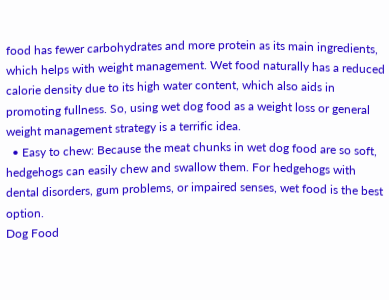food has fewer carbohydrates and more protein as its main ingredients, which helps with weight management. Wet food naturally has a reduced calorie density due to its high water content, which also aids in promoting fullness. So, using wet dog food as a weight loss or general weight management strategy is a terrific idea.
  • Easy to chew: Because the meat chunks in wet dog food are so soft, hedgehogs can easily chew and swallow them. For hedgehogs with dental disorders, gum problems, or impaired senses, wet food is the best option.
Dog Food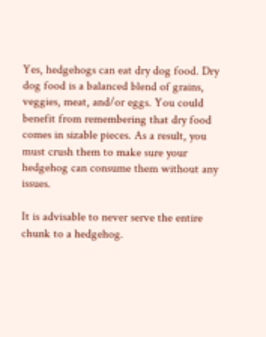Yes, hedgehogs can eat dry dog food. Dry dog food is a balanced blend of grains, veggies, meat, and/or eggs. You could benefit from remembering that dry food comes in sizable pieces. As a result, you must crush them to make sure your hedgehog can consume them without any issues.

It is advisable to never serve the entire chunk to a hedgehog.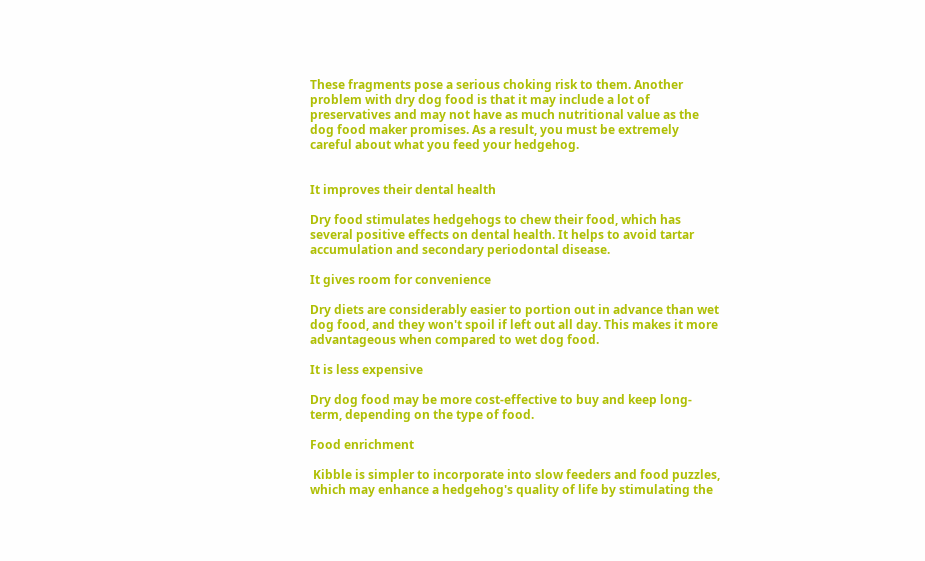These fragments pose a serious choking risk to them. Another problem with dry dog food is that it may include a lot of preservatives and may not have as much nutritional value as the dog food maker promises. As a result, you must be extremely careful about what you feed your hedgehog.


It improves their dental health

Dry food stimulates hedgehogs to chew their food, which has several positive effects on dental health. It helps to avoid tartar accumulation and secondary periodontal disease.

It gives room for convenience

Dry diets are considerably easier to portion out in advance than wet dog food, and they won't spoil if left out all day. This makes it more advantageous when compared to wet dog food.

It is less expensive

Dry dog food may be more cost-effective to buy and keep long-term, depending on the type of food.

Food enrichment

 Kibble is simpler to incorporate into slow feeders and food puzzles, which may enhance a hedgehog's quality of life by stimulating the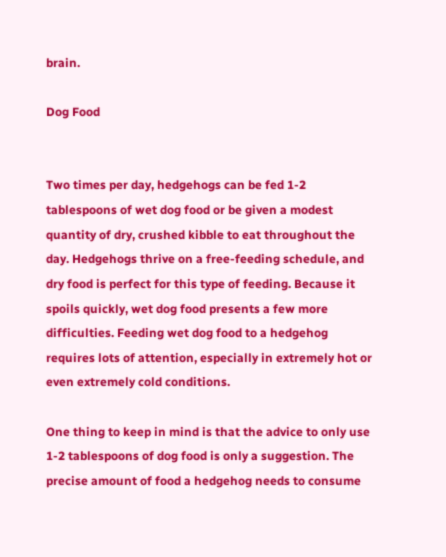brain.

Dog Food


Two times per day, hedgehogs can be fed 1-2 tablespoons of wet dog food or be given a modest quantity of dry, crushed kibble to eat throughout the day. Hedgehogs thrive on a free-feeding schedule, and dry food is perfect for this type of feeding. Because it spoils quickly, wet dog food presents a few more difficulties. Feeding wet dog food to a hedgehog requires lots of attention, especially in extremely hot or even extremely cold conditions.

One thing to keep in mind is that the advice to only use 1-2 tablespoons of dog food is only a suggestion. The precise amount of food a hedgehog needs to consume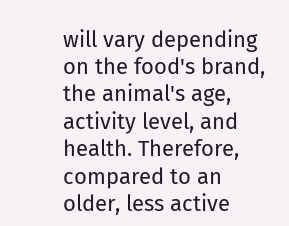will vary depending on the food's brand, the animal's age, activity level, and health. Therefore, compared to an older, less active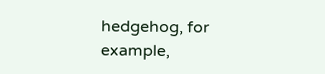hedgehog, for example,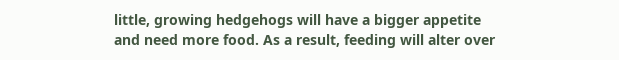little, growing hedgehogs will have a bigger appetite and need more food. As a result, feeding will alter over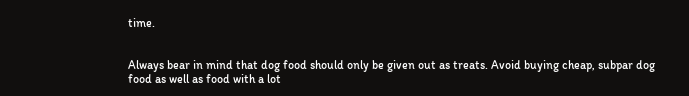time.


Always bear in mind that dog food should only be given out as treats. Avoid buying cheap, subpar dog food as well as food with a lot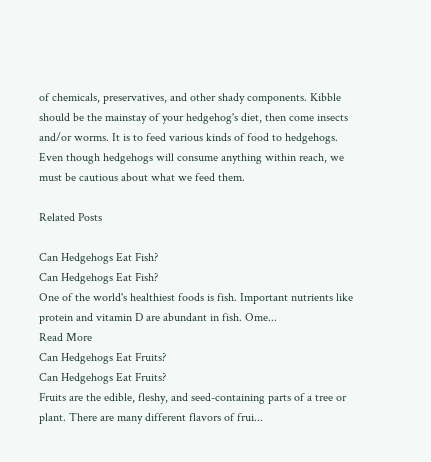of chemicals, preservatives, and other shady components. Kibble should be the mainstay of your hedgehog's diet, then come insects and/or worms. It is to feed various kinds of food to hedgehogs. Even though hedgehogs will consume anything within reach, we must be cautious about what we feed them.

Related Posts

Can Hedgehogs Eat Fish?
Can Hedgehogs Eat Fish?
One of the world's healthiest foods is fish. Important nutrients like protein and vitamin D are abundant in fish. Ome...
Read More
Can Hedgehogs Eat Fruits?
Can Hedgehogs Eat Fruits?
Fruits are the edible, fleshy, and seed-containing parts of a tree or plant. There are many different flavors of frui...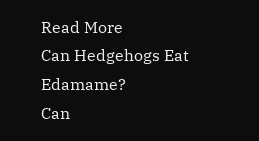Read More
Can Hedgehogs Eat Edamame?
Can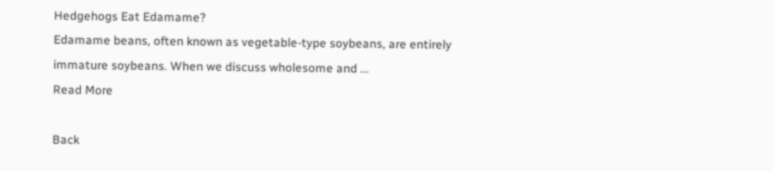Hedgehogs Eat Edamame?
Edamame beans, often known as vegetable-type soybeans, are entirely immature soybeans. When we discuss wholesome and ...
Read More

Back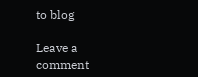to blog

Leave a comment